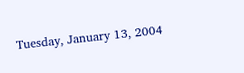Tuesday, January 13, 2004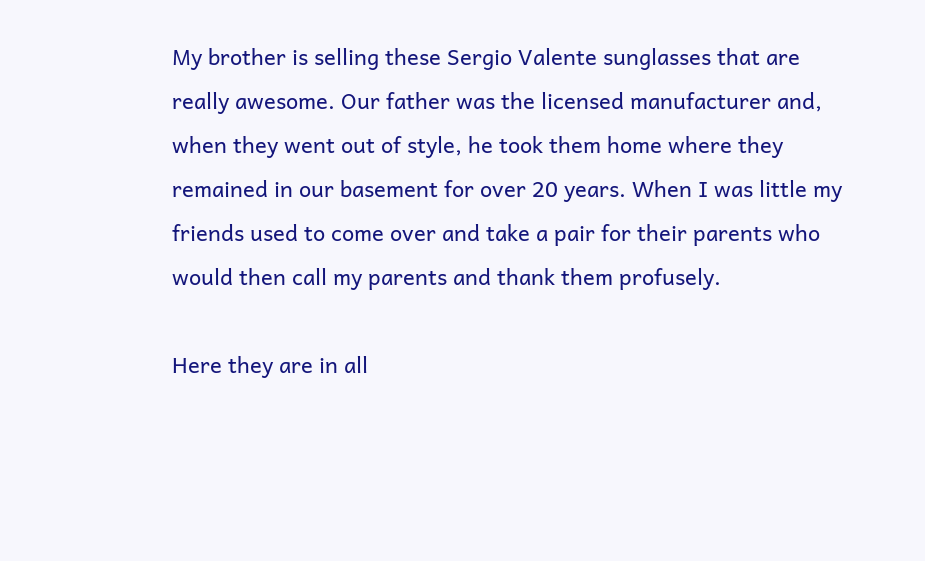My brother is selling these Sergio Valente sunglasses that are really awesome. Our father was the licensed manufacturer and, when they went out of style, he took them home where they remained in our basement for over 20 years. When I was little my friends used to come over and take a pair for their parents who would then call my parents and thank them profusely.

Here they are in all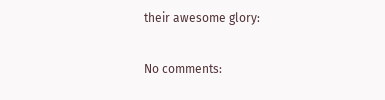their awesome glory:

No comments: